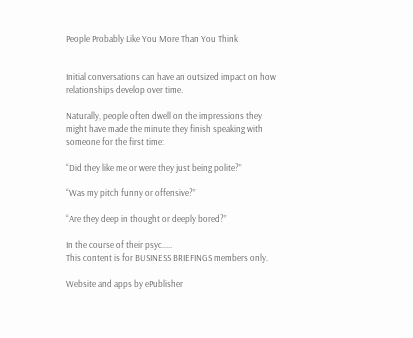People Probably Like You More Than You Think


Initial conversations can have an outsized impact on how relationships develop over time.

Naturally, people often dwell on the impressions they might have made the minute they finish speaking with someone for the first time:

“Did they like me or were they just being polite?”

“Was my pitch funny or offensive?”

“Are they deep in thought or deeply bored?”

In the course of their psyc.....
This content is for BUSINESS BRIEFINGS members only.

Website and apps by ePublisher